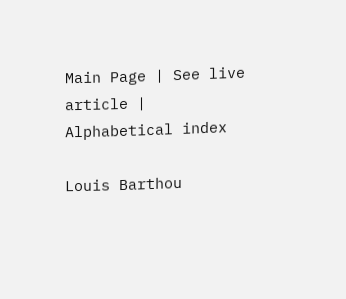Main Page | See live article | Alphabetical index

Louis Barthou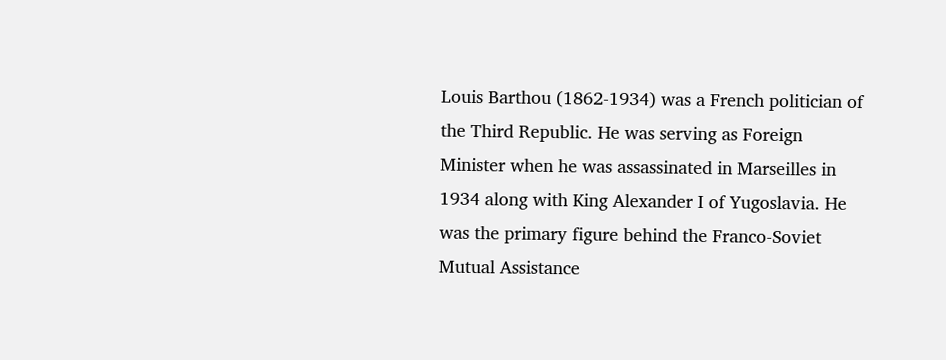Louis Barthou (1862-1934) was a French politician of the Third Republic. He was serving as Foreign Minister when he was assassinated in Marseilles in 1934 along with King Alexander I of Yugoslavia. He was the primary figure behind the Franco-Soviet Mutual Assistance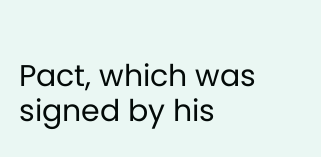Pact, which was signed by his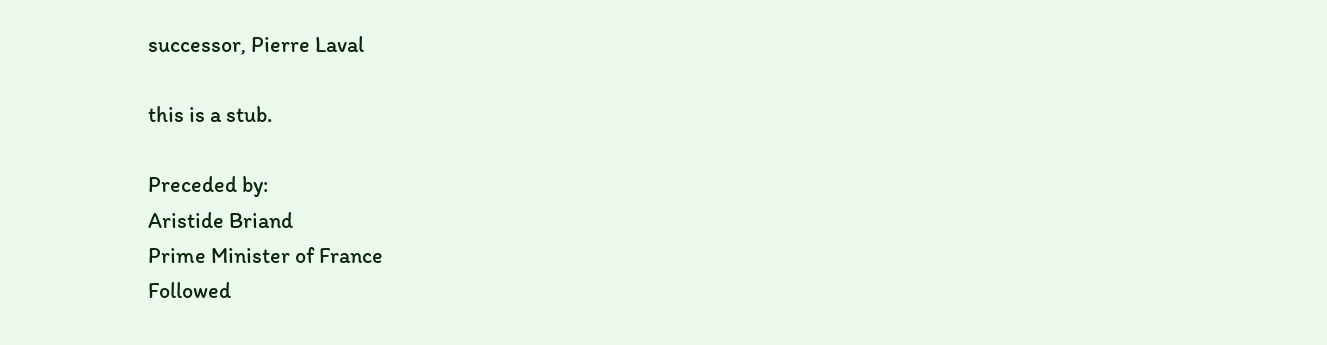successor, Pierre Laval

this is a stub.

Preceded by:
Aristide Briand
Prime Minister of France
Followed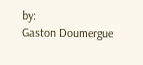by:
Gaston Doumergue